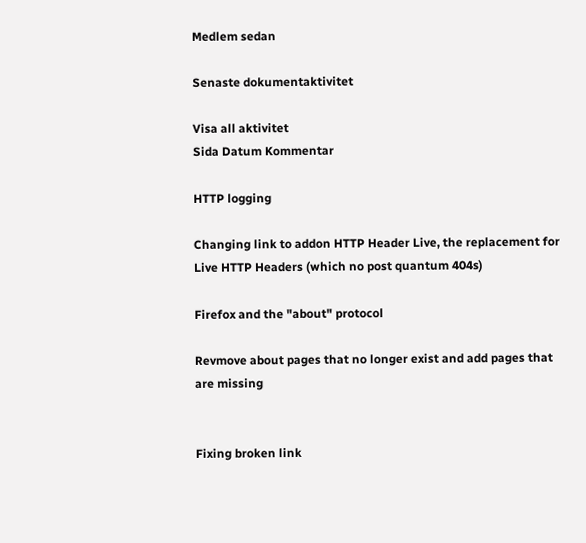Medlem sedan

Senaste dokumentaktivitet

Visa all aktivitet
Sida Datum Kommentar

HTTP logging

Changing link to addon HTTP Header Live, the replacement for Live HTTP Headers (which no post quantum 404s)

Firefox and the "about" protocol

Revmove about pages that no longer exist and add pages that are missing


Fixing broken link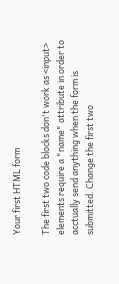Your first HTML form

The first two code blocks don't work as <input> elements require a "name" attribute in order to acctually send anything when the form is submitted. Change the first two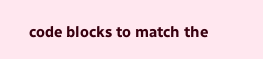code blocks to match the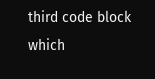third code block which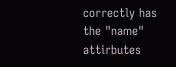correctly has the "name" attirbutes